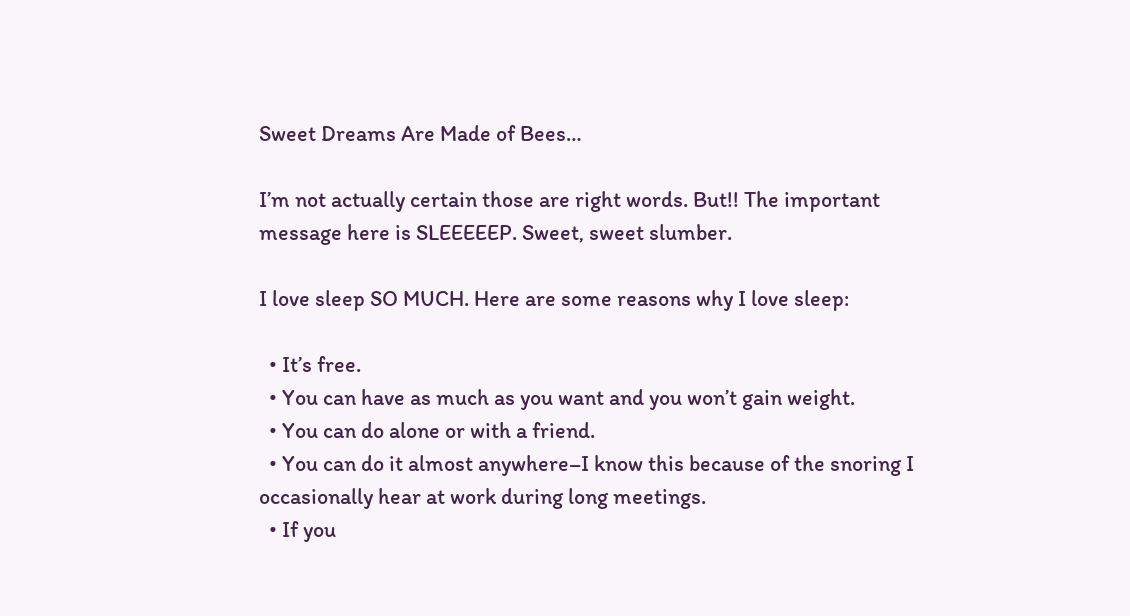Sweet Dreams Are Made of Bees…

I’m not actually certain those are right words. But!! The important message here is SLEEEEEP. Sweet, sweet slumber.

I love sleep SO MUCH. Here are some reasons why I love sleep:

  • It’s free.
  • You can have as much as you want and you won’t gain weight.
  • You can do alone or with a friend.
  • You can do it almost anywhere–I know this because of the snoring I occasionally hear at work during long meetings.
  • If you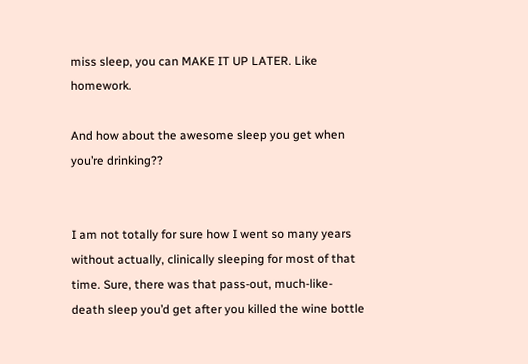miss sleep, you can MAKE IT UP LATER. Like homework.

And how about the awesome sleep you get when you’re drinking??


I am not totally for sure how I went so many years without actually, clinically sleeping for most of that time. Sure, there was that pass-out, much-like-death sleep you’d get after you killed the wine bottle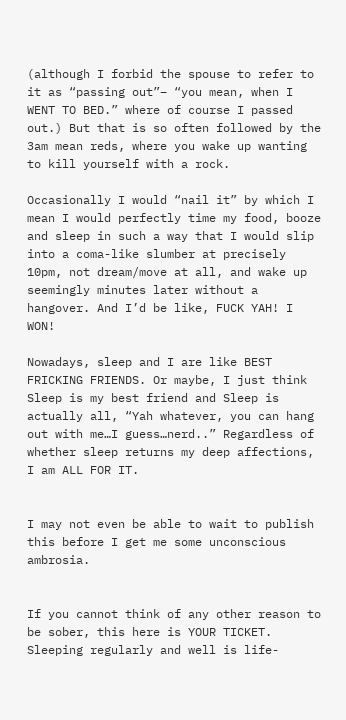(although I forbid the spouse to refer to it as “passing out”– “you mean, when I WENT TO BED.” where of course I passed out.) But that is so often followed by the 3am mean reds, where you wake up wanting to kill yourself with a rock.

Occasionally I would “nail it” by which I mean I would perfectly time my food, booze and sleep in such a way that I would slip into a coma-like slumber at precisely 10pm, not dream/move at all, and wake up seemingly minutes later without a hangover. And I’d be like, FUCK YAH! I WON!

Nowadays, sleep and I are like BEST FRICKING FRIENDS. Or maybe, I just think Sleep is my best friend and Sleep is actually all, “Yah whatever, you can hang out with me…I guess…nerd..” Regardless of whether sleep returns my deep affections, I am ALL FOR IT.


I may not even be able to wait to publish this before I get me some unconscious ambrosia.


If you cannot think of any other reason to be sober, this here is YOUR TICKET. Sleeping regularly and well is life-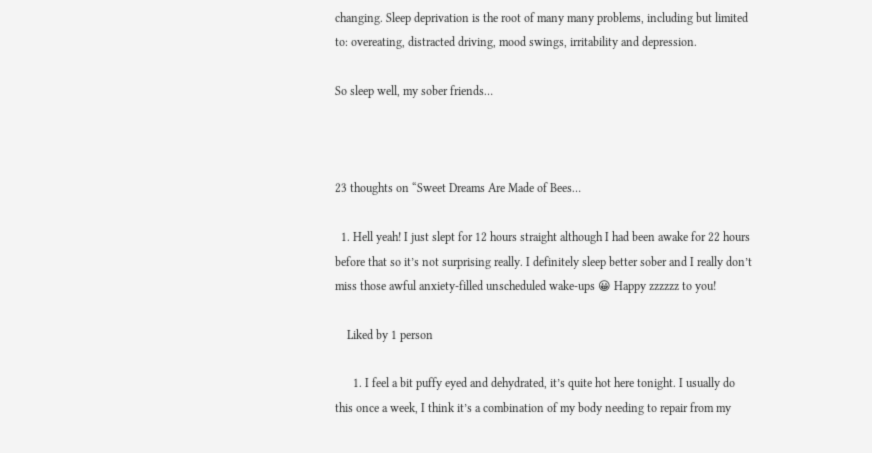changing. Sleep deprivation is the root of many many problems, including but limited to: overeating, distracted driving, mood swings, irritability and depression.

So sleep well, my sober friends…



23 thoughts on “Sweet Dreams Are Made of Bees…

  1. Hell yeah! I just slept for 12 hours straight although I had been awake for 22 hours before that so it’s not surprising really. I definitely sleep better sober and I really don’t miss those awful anxiety-filled unscheduled wake-ups 😀 Happy zzzzzz to you!

    Liked by 1 person

      1. I feel a bit puffy eyed and dehydrated, it’s quite hot here tonight. I usually do this once a week, I think it’s a combination of my body needing to repair from my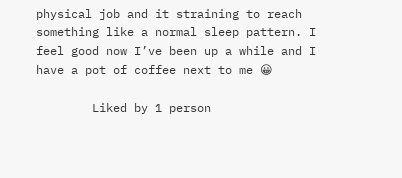physical job and it straining to reach something like a normal sleep pattern. I feel good now I’ve been up a while and I have a pot of coffee next to me 😀

        Liked by 1 person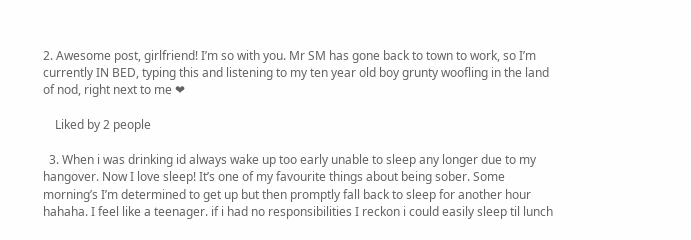2. Awesome post, girlfriend! I’m so with you. Mr SM has gone back to town to work, so I’m currently IN BED, typing this and listening to my ten year old boy grunty woofling in the land of nod, right next to me ❤

    Liked by 2 people

  3. When i was drinking id always wake up too early unable to sleep any longer due to my hangover. Now I love sleep! It’s one of my favourite things about being sober. Some morning’s I’m determined to get up but then promptly fall back to sleep for another hour hahaha. I feel like a teenager. if i had no responsibilities I reckon i could easily sleep til lunch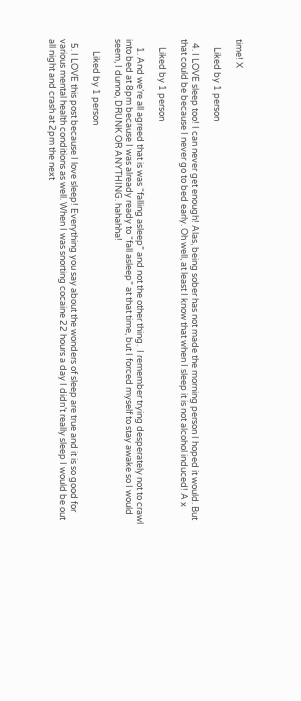time! X

    Liked by 1 person

  4. I LOVE sleep too! I can never get enough! Alas, being sober has not made the morning person I hoped it would. But that could be because I never go to bed early. Oh well, at least I know that when I sleep it is not alcohol induced! A x

    Liked by 1 person

    1. And we’re all agreed that is was “falling asleep” and not the other thing.  I remember trying desperately not to crawl into bed at 8pm because I was already ready to “fall asleep” at that time, but I forced myself to stay awake so I would seem, I dunno, DRUNK OR ANYTHING. hahahha!

      Liked by 1 person

  5. I LOVE this post because I love sleep! Everything you say about the wonders of sleep are true and it is so good for various mental health conditions as well. When I was snorting cocaine 22 hours a day I didn’t really sleep I would be out all night and crash at 2pm the next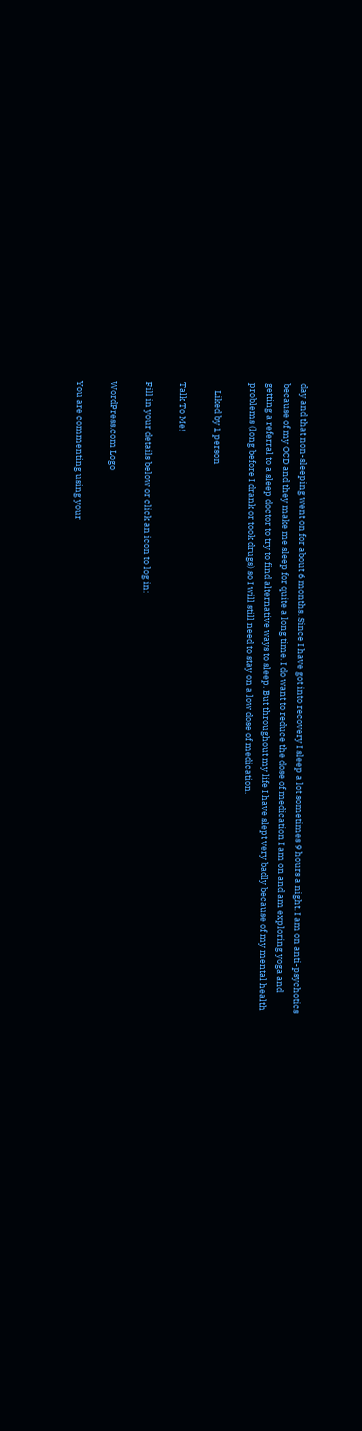day and that non-sleeping went on for about 6 months. Since I have got into recovery I sleep a lot sometimes 9 hours a night. I am on anti-psychotics because of my OCD and they make me sleep for quite a long time. I do want to reduce the dose of medication I am on and am exploring yoga and getting a referral to a sleep doctor to try to find alternative ways to sleep. But throughout my life I have slept very badly because of my mental health problems (long before I drank or took drugs) so I will still need to stay on a low dose of medication.

    Liked by 1 person

Talk To Me!

Fill in your details below or click an icon to log in:

WordPress.com Logo

You are commenting using your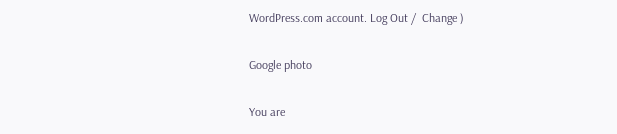WordPress.com account. Log Out /  Change )

Google photo

You are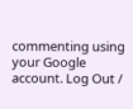commenting using your Google account. Log Out /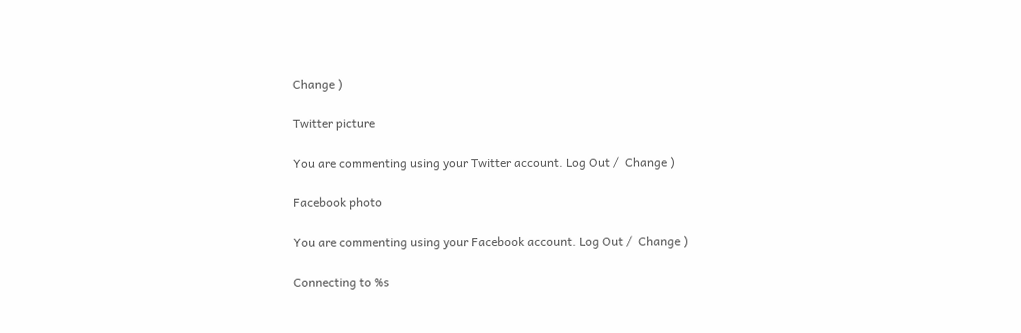Change )

Twitter picture

You are commenting using your Twitter account. Log Out /  Change )

Facebook photo

You are commenting using your Facebook account. Log Out /  Change )

Connecting to %s